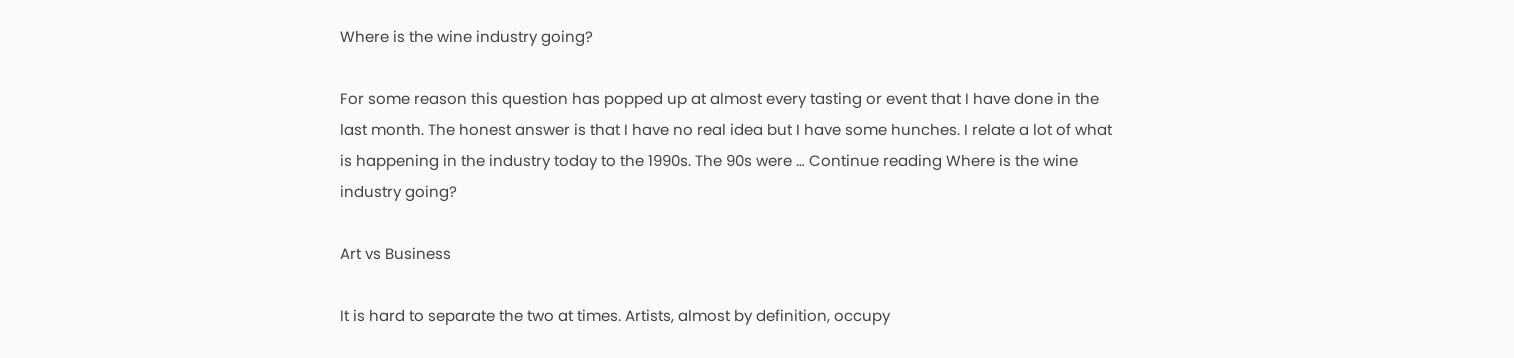Where is the wine industry going?

For some reason this question has popped up at almost every tasting or event that I have done in the last month. The honest answer is that I have no real idea but I have some hunches. I relate a lot of what is happening in the industry today to the 1990s. The 90s were … Continue reading Where is the wine industry going?

Art vs Business

It is hard to separate the two at times. Artists, almost by definition, occupy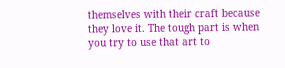themselves with their craft because they love it. The tough part is when you try to use that art to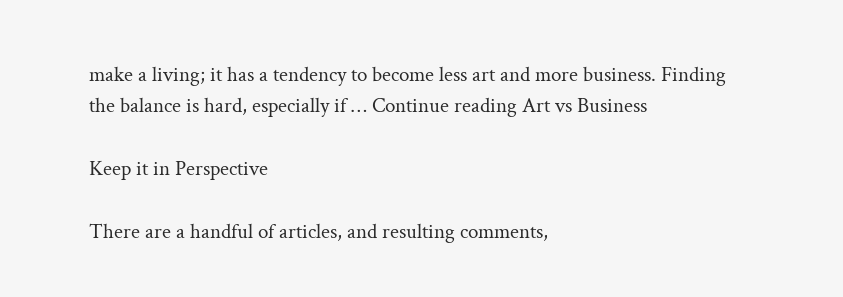make a living; it has a tendency to become less art and more business. Finding the balance is hard, especially if … Continue reading Art vs Business

Keep it in Perspective

There are a handful of articles, and resulting comments,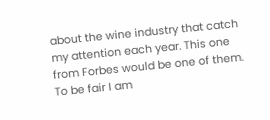about the wine industry that catch my attention each year. This one from Forbes would be one of them. To be fair I am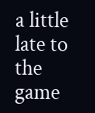a little late to the game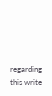regarding this write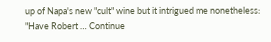up of Napa's new "cult" wine but it intrigued me nonetheless: "Have Robert … Continue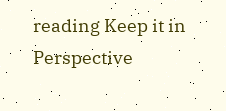reading Keep it in Perspective